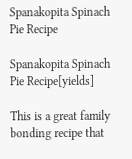Spanakopita Spinach Pie Recipe

Spanakopita Spinach Pie Recipe[yields]

This is a great family bonding recipe that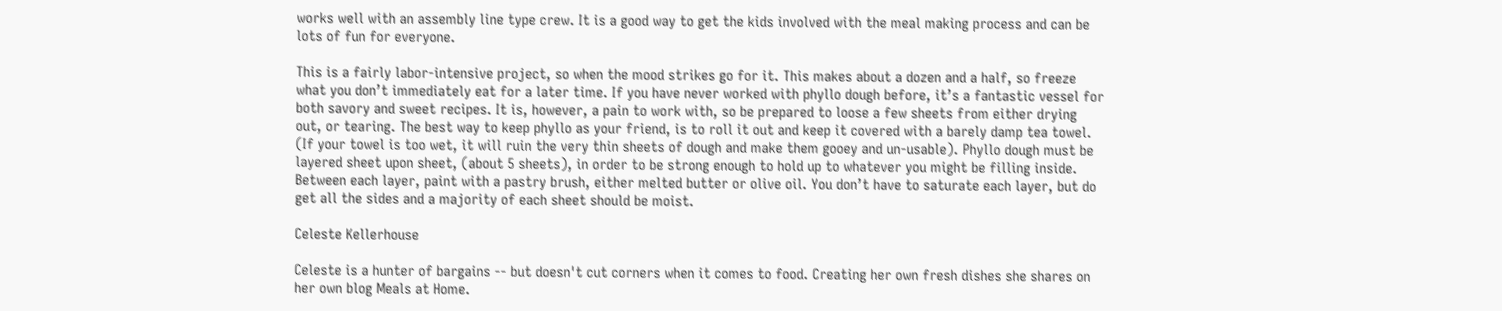works well with an assembly line type crew. It is a good way to get the kids involved with the meal making process and can be lots of fun for everyone.

This is a fairly labor-intensive project, so when the mood strikes go for it. This makes about a dozen and a half, so freeze what you don’t immediately eat for a later time. If you have never worked with phyllo dough before, it’s a fantastic vessel for both savory and sweet recipes. It is, however, a pain to work with, so be prepared to loose a few sheets from either drying out, or tearing. The best way to keep phyllo as your friend, is to roll it out and keep it covered with a barely damp tea towel. (If your towel is too wet, it will ruin the very thin sheets of dough and make them gooey and un-usable). Phyllo dough must be layered sheet upon sheet, (about 5 sheets), in order to be strong enough to hold up to whatever you might be filling inside. Between each layer, paint with a pastry brush, either melted butter or olive oil. You don’t have to saturate each layer, but do get all the sides and a majority of each sheet should be moist.

Celeste Kellerhouse

Celeste is a hunter of bargains -- but doesn't cut corners when it comes to food. Creating her own fresh dishes she shares on her own blog Meals at Home.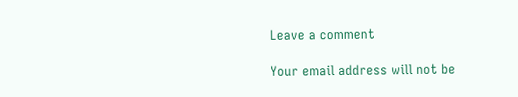Leave a comment

Your email address will not be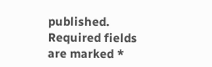published. Required fields are marked *